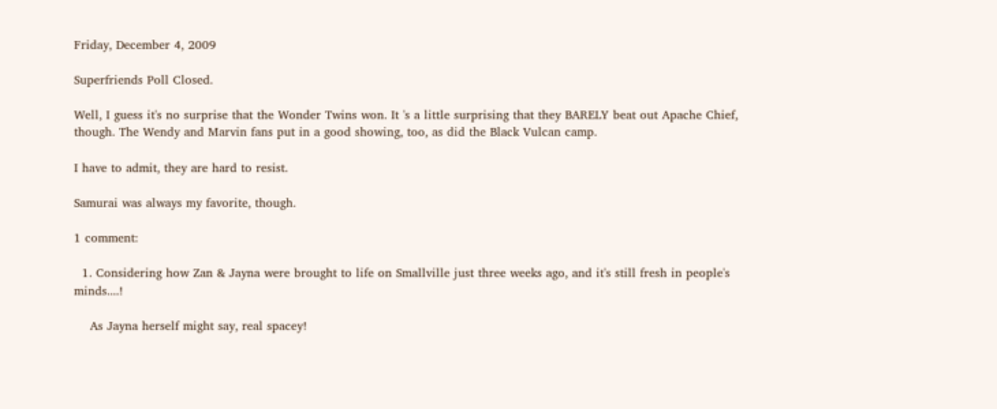Friday, December 4, 2009

Superfriends Poll Closed.

Well, I guess it's no surprise that the Wonder Twins won. It 's a little surprising that they BARELY beat out Apache Chief, though. The Wendy and Marvin fans put in a good showing, too, as did the Black Vulcan camp.

I have to admit, they are hard to resist.

Samurai was always my favorite, though.

1 comment:

  1. Considering how Zan & Jayna were brought to life on Smallville just three weeks ago, and it's still fresh in people's minds....!

    As Jayna herself might say, real spacey!